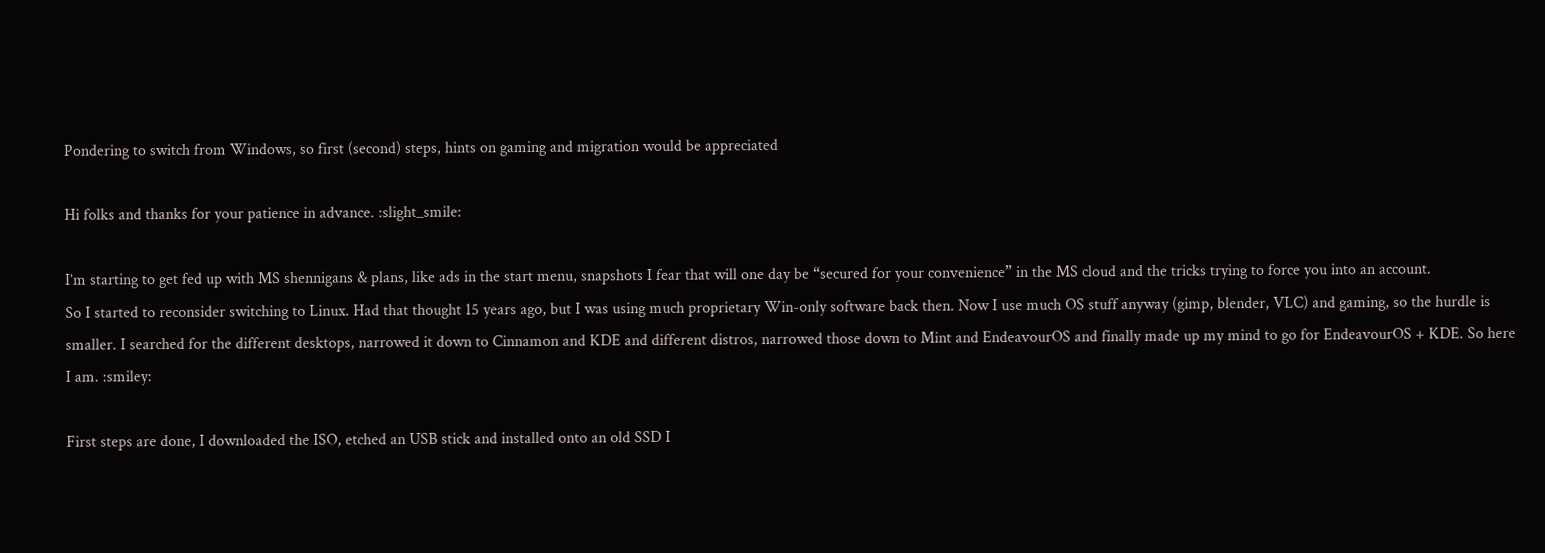Pondering to switch from Windows, so first (second) steps, hints on gaming and migration would be appreciated

Hi folks and thanks for your patience in advance. :slight_smile:

I’m starting to get fed up with MS shennigans & plans, like ads in the start menu, snapshots I fear that will one day be “secured for your convenience” in the MS cloud and the tricks trying to force you into an account.
So I started to reconsider switching to Linux. Had that thought 15 years ago, but I was using much proprietary Win-only software back then. Now I use much OS stuff anyway (gimp, blender, VLC) and gaming, so the hurdle is smaller. I searched for the different desktops, narrowed it down to Cinnamon and KDE and different distros, narrowed those down to Mint and EndeavourOS and finally made up my mind to go for EndeavourOS + KDE. So here I am. :smiley:

First steps are done, I downloaded the ISO, etched an USB stick and installed onto an old SSD I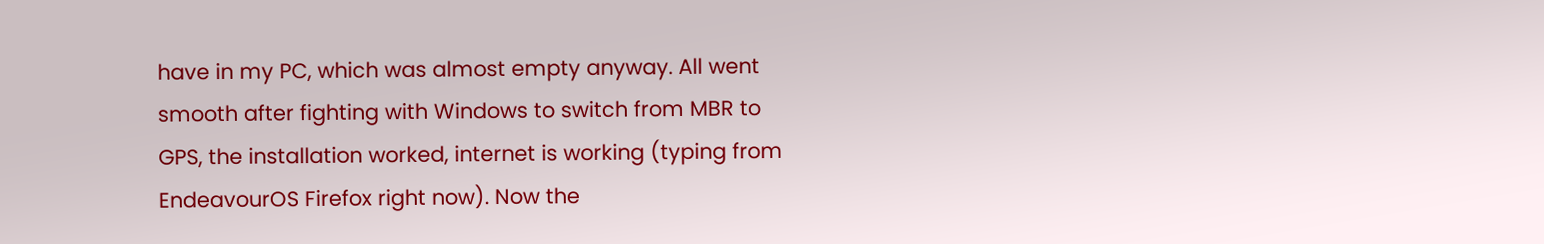have in my PC, which was almost empty anyway. All went smooth after fighting with Windows to switch from MBR to GPS, the installation worked, internet is working (typing from EndeavourOS Firefox right now). Now the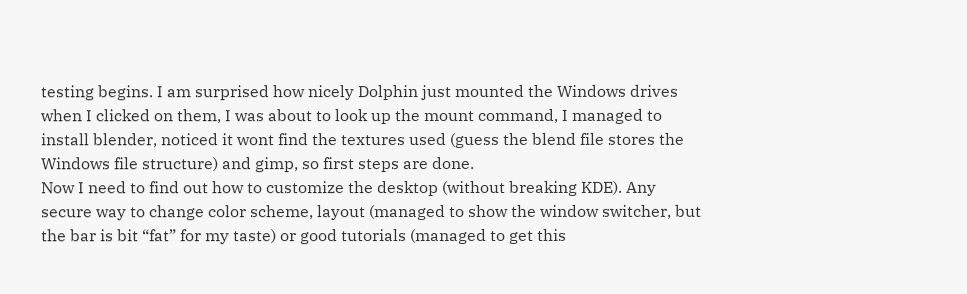testing begins. I am surprised how nicely Dolphin just mounted the Windows drives when I clicked on them, I was about to look up the mount command, I managed to install blender, noticed it wont find the textures used (guess the blend file stores the Windows file structure) and gimp, so first steps are done.
Now I need to find out how to customize the desktop (without breaking KDE). Any secure way to change color scheme, layout (managed to show the window switcher, but the bar is bit “fat” for my taste) or good tutorials (managed to get this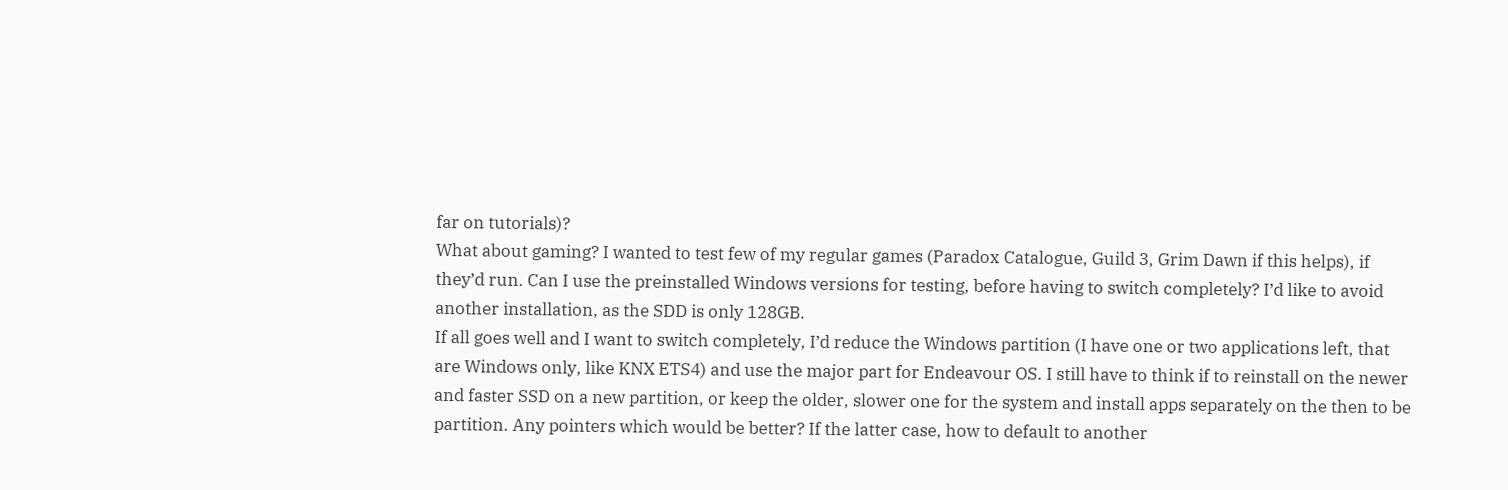far on tutorials)?
What about gaming? I wanted to test few of my regular games (Paradox Catalogue, Guild 3, Grim Dawn if this helps), if they’d run. Can I use the preinstalled Windows versions for testing, before having to switch completely? I’d like to avoid another installation, as the SDD is only 128GB.
If all goes well and I want to switch completely, I’d reduce the Windows partition (I have one or two applications left, that are Windows only, like KNX ETS4) and use the major part for Endeavour OS. I still have to think if to reinstall on the newer and faster SSD on a new partition, or keep the older, slower one for the system and install apps separately on the then to be partition. Any pointers which would be better? If the latter case, how to default to another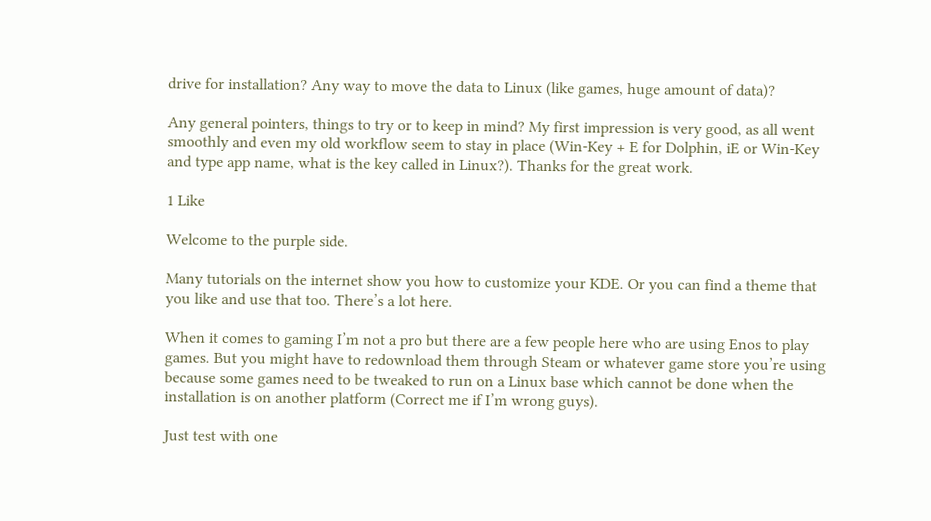drive for installation? Any way to move the data to Linux (like games, huge amount of data)?

Any general pointers, things to try or to keep in mind? My first impression is very good, as all went smoothly and even my old workflow seem to stay in place (Win-Key + E for Dolphin, iE or Win-Key and type app name, what is the key called in Linux?). Thanks for the great work.

1 Like

Welcome to the purple side.

Many tutorials on the internet show you how to customize your KDE. Or you can find a theme that you like and use that too. There’s a lot here.

When it comes to gaming I’m not a pro but there are a few people here who are using Enos to play games. But you might have to redownload them through Steam or whatever game store you’re using because some games need to be tweaked to run on a Linux base which cannot be done when the installation is on another platform (Correct me if I’m wrong guys).

Just test with one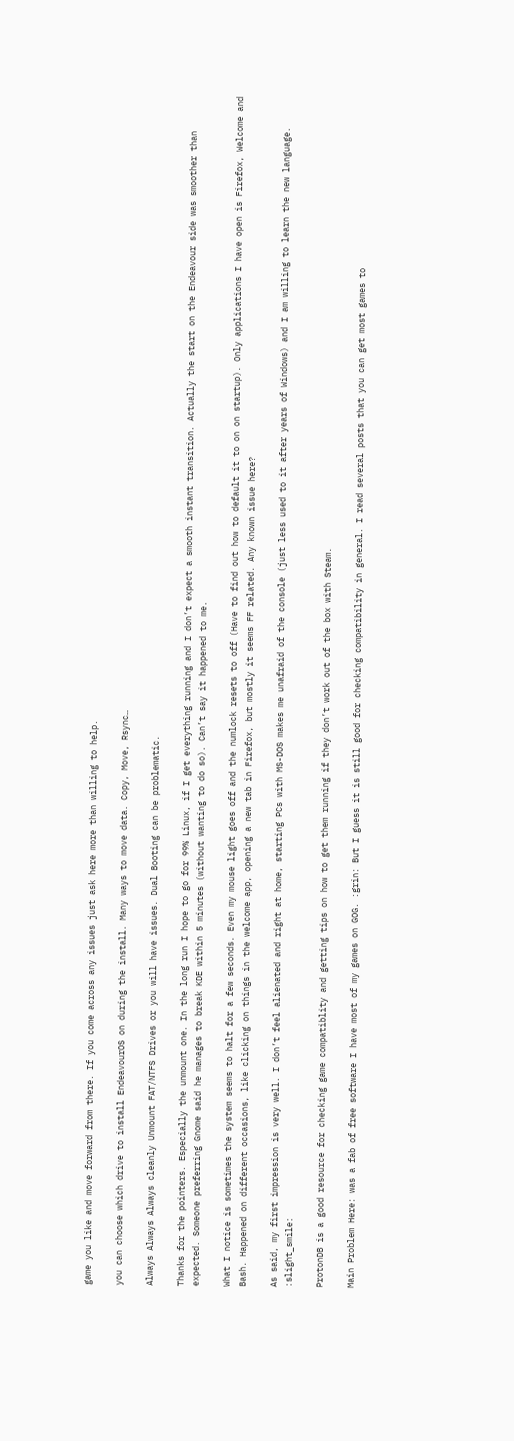game you like and move forward from there. If you come across any issues just ask here more than willing to help.

you can choose which drive to install EndeavourOS on during the install. Many ways to move data. Copy, Move, Rsync…

Always Always Always cleanly Unmount FAT/NTFS Drives or you will have issues. Dual Booting can be problematic.

Thanks for the pointers. Especially the unmount one. In the long run I hope to go for 99% Linux, if I get everything running and I don’t expect a smooth instant transition. Actually the start on the Endeavour side was smoother than expected. Someone preferring Gnome said he manages to break KDE within 5 minutes (without wanting to do so). Can’t say it happened to me.

What I notice is sometimes the system seems to halt for a few seconds. Even my mouse light goes off and the numlock resets to off (Have to find out how to default it to on on startup). Only applications I have open is Firefox, Welcome and Bash. Happened on different occasions, like clicking on things in the welcome app, opening a new tab in Firefox, but mostly it seems FF related. Any known issue here?

As said, my first impression is very well. I don’t feel alienated and right at home, starting PCs with MS-DOS makes me unafraid of the console (just less used to it after years of Windows) and I am willing to learn the new language. :slight_smile:

ProtonDB is a good resource for checking game compatiblity and getting tips on how to get them running if they don’t work out of the box with Steam.

Main Problem Here: was a fab of free software I have most of my games on GOG. :grin: But I guess it is still good for checking compatibility in general. I read several posts that you can get most games to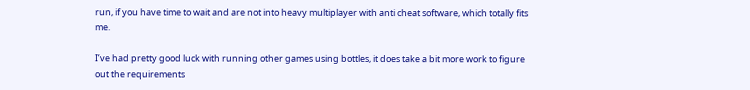run, if you have time to wait and are not into heavy multiplayer with anti cheat software, which totally fits me.

I’ve had pretty good luck with running other games using bottles, it does take a bit more work to figure out the requirements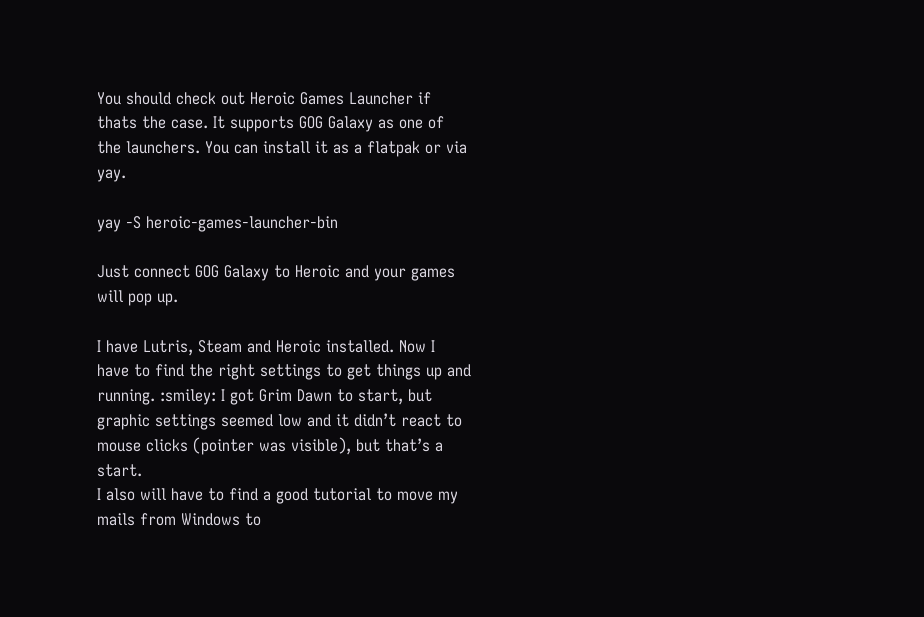You should check out Heroic Games Launcher if thats the case. It supports GOG Galaxy as one of the launchers. You can install it as a flatpak or via yay.

yay -S heroic-games-launcher-bin

Just connect GOG Galaxy to Heroic and your games will pop up.

I have Lutris, Steam and Heroic installed. Now I have to find the right settings to get things up and running. :smiley: I got Grim Dawn to start, but graphic settings seemed low and it didn’t react to mouse clicks (pointer was visible), but that’s a start.
I also will have to find a good tutorial to move my mails from Windows to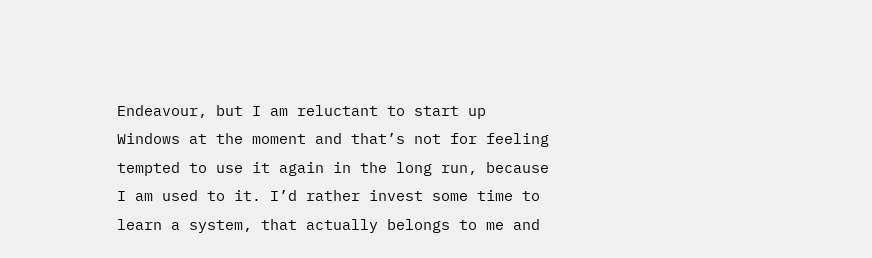Endeavour, but I am reluctant to start up Windows at the moment and that’s not for feeling tempted to use it again in the long run, because I am used to it. I’d rather invest some time to learn a system, that actually belongs to me and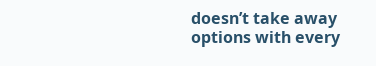doesn’t take away options with every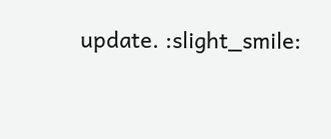update. :slight_smile: